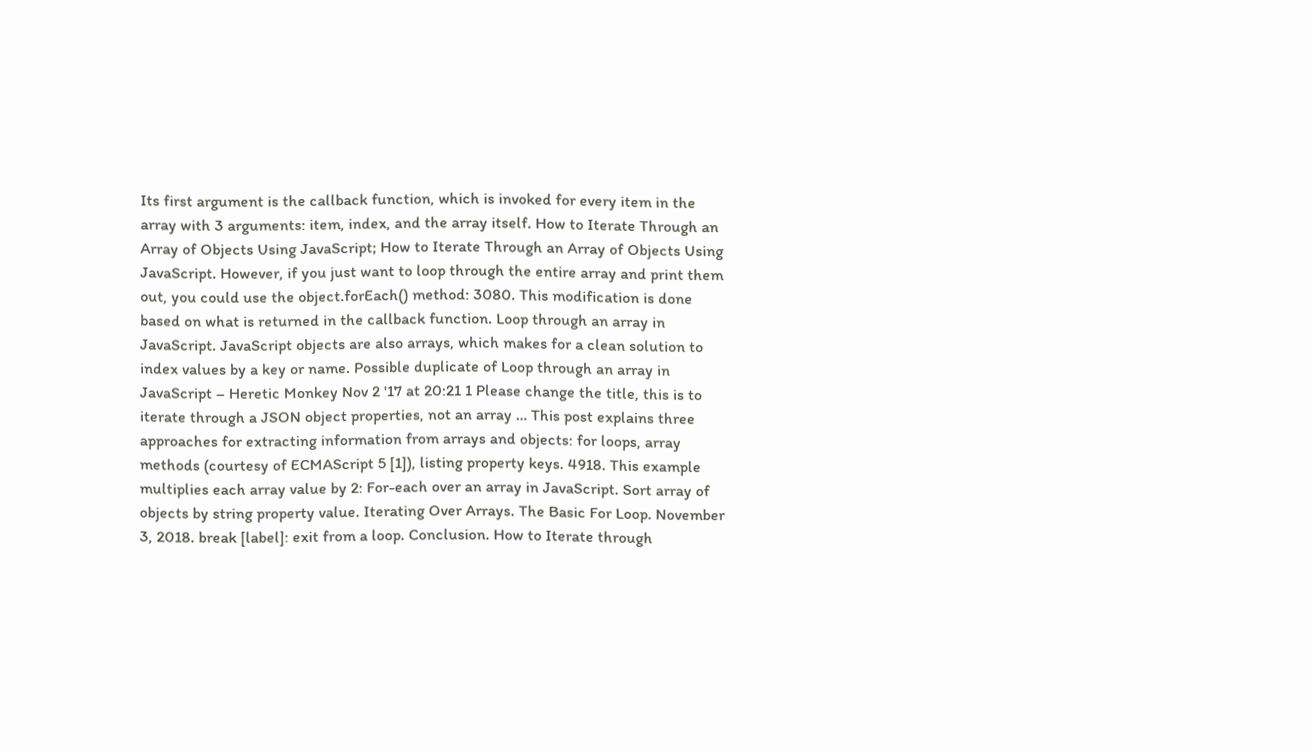Its first argument is the callback function, which is invoked for every item in the array with 3 arguments: item, index, and the array itself. How to Iterate Through an Array of Objects Using JavaScript; How to Iterate Through an Array of Objects Using JavaScript. However, if you just want to loop through the entire array and print them out, you could use the object.forEach() method: 3080. This modification is done based on what is returned in the callback function. Loop through an array in JavaScript. JavaScript objects are also arrays, which makes for a clean solution to index values by a key or name. Possible duplicate of Loop through an array in JavaScript – Heretic Monkey Nov 2 '17 at 20:21 1 Please change the title, this is to iterate through a JSON object properties, not an array … This post explains three approaches for extracting information from arrays and objects: for loops, array methods (courtesy of ECMAScript 5 [1]), listing property keys. 4918. This example multiplies each array value by 2: For-each over an array in JavaScript. Sort array of objects by string property value. Iterating Over Arrays. The Basic For Loop. November 3, 2018. break [label]: exit from a loop. Conclusion. How to Iterate through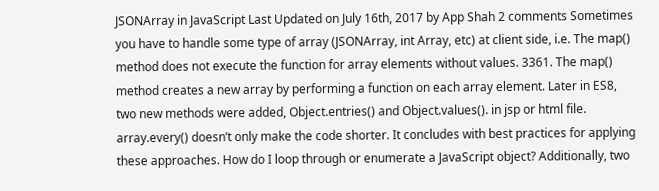JSONArray in JavaScript Last Updated on July 16th, 2017 by App Shah 2 comments Sometimes you have to handle some type of array (JSONArray, int Array, etc) at client side, i.e. The map() method does not execute the function for array elements without values. 3361. The map() method creates a new array by performing a function on each array element. Later in ES8, two new methods were added, Object.entries() and Object.values(). in jsp or html file. array.every() doesn’t only make the code shorter. It concludes with best practices for applying these approaches. How do I loop through or enumerate a JavaScript object? Additionally, two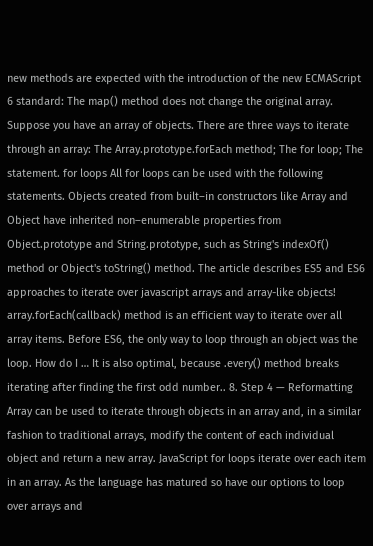new methods are expected with the introduction of the new ECMAScript 6 standard: The map() method does not change the original array. Suppose you have an array of objects. There are three ways to iterate through an array: The Array.prototype.forEach method; The for loop; The statement. for loops All for loops can be used with the following statements. Objects created from built–in constructors like Array and Object have inherited non–enumerable properties from Object.prototype and String.prototype, such as String's indexOf() method or Object's toString() method. The article describes ES5 and ES6 approaches to iterate over javascript arrays and array-like objects! array.forEach(callback) method is an efficient way to iterate over all array items. Before ES6, the only way to loop through an object was the loop. How do I … It is also optimal, because .every() method breaks iterating after finding the first odd number.. 8. Step 4 — Reformatting Array can be used to iterate through objects in an array and, in a similar fashion to traditional arrays, modify the content of each individual object and return a new array. JavaScript for loops iterate over each item in an array. As the language has matured so have our options to loop over arrays and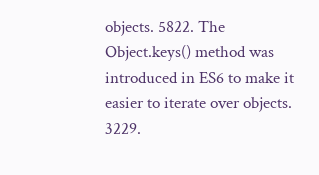objects. 5822. The Object.keys() method was introduced in ES6 to make it easier to iterate over objects. 3229.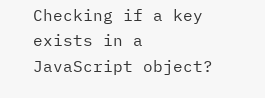Checking if a key exists in a JavaScript object?